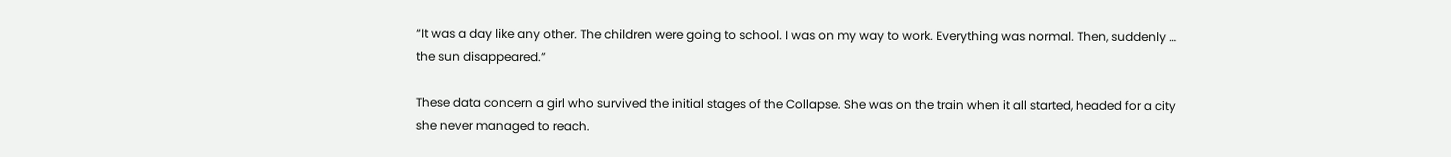“It was a day like any other. The children were going to school. I was on my way to work. Everything was normal. Then, suddenly … the sun disappeared.”

These data concern a girl who survived the initial stages of the Collapse. She was on the train when it all started, headed for a city she never managed to reach.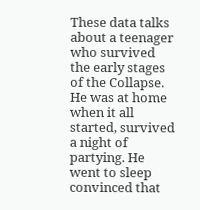These data talks about a teenager who survived the early stages of the Collapse. He was at home when it all started, survived a night of partying. He went to sleep convinced that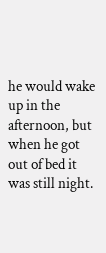he would wake up in the afternoon, but when he got out of bed it was still night.